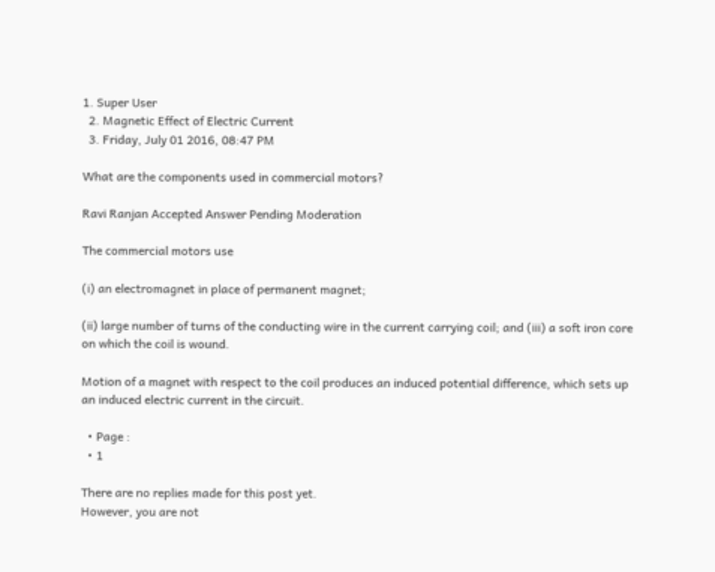1. Super User
  2. Magnetic Effect of Electric Current
  3. Friday, July 01 2016, 08:47 PM

What are the components used in commercial motors?

Ravi Ranjan Accepted Answer Pending Moderation

The commercial motors use

(i) an electromagnet in place of permanent magnet;

(ii) large number of turns of the conducting wire in the current carrying coil; and (iii) a soft iron core on which the coil is wound.

Motion of a magnet with respect to the coil produces an induced potential difference, which sets up an induced electric current in the circuit.

  • Page :
  • 1

There are no replies made for this post yet.
However, you are not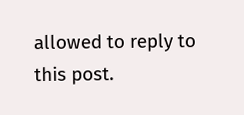allowed to reply to this post.